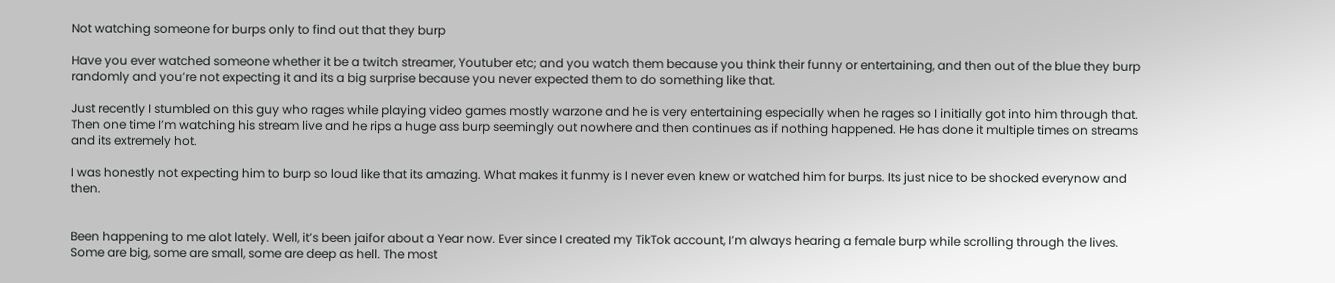Not watching someone for burps only to find out that they burp

Have you ever watched someone whether it be a twitch streamer, Youtuber etc; and you watch them because you think their funny or entertaining, and then out of the blue they burp randomly and you’re not expecting it and its a big surprise because you never expected them to do something like that.

Just recently I stumbled on this guy who rages while playing video games mostly warzone and he is very entertaining especially when he rages so I initially got into him through that. Then one time I’m watching his stream live and he rips a huge ass burp seemingly out nowhere and then continues as if nothing happened. He has done it multiple times on streams and its extremely hot.

I was honestly not expecting him to burp so loud like that its amazing. What makes it funmy is I never even knew or watched him for burps. Its just nice to be shocked everynow and then.


Been happening to me alot lately. Well, it’s been jaifor about a Year now. Ever since I created my TikTok account, I’m always hearing a female burp while scrolling through the lives. Some are big, some are small, some are deep as hell. The most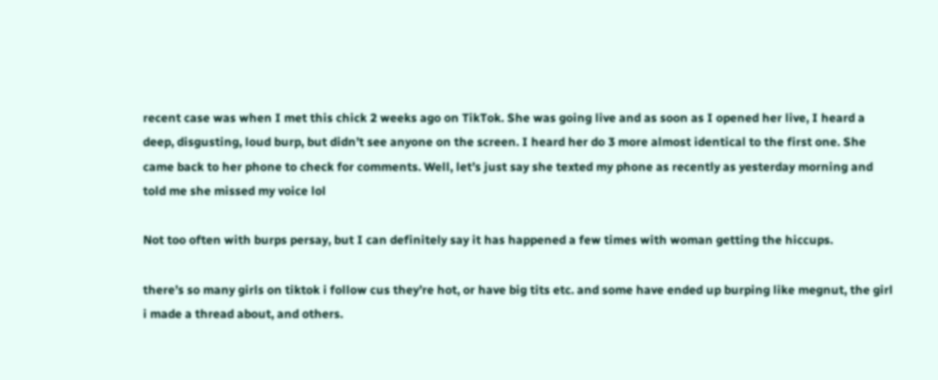recent case was when I met this chick 2 weeks ago on TikTok. She was going live and as soon as I opened her live, I heard a deep, disgusting, loud burp, but didn’t see anyone on the screen. I heard her do 3 more almost identical to the first one. She came back to her phone to check for comments. Well, let’s just say she texted my phone as recently as yesterday morning and told me she missed my voice lol

Not too often with burps persay, but I can definitely say it has happened a few times with woman getting the hiccups.

there’s so many girls on tiktok i follow cus they’re hot, or have big tits etc. and some have ended up burping like megnut, the girl i made a thread about, and others.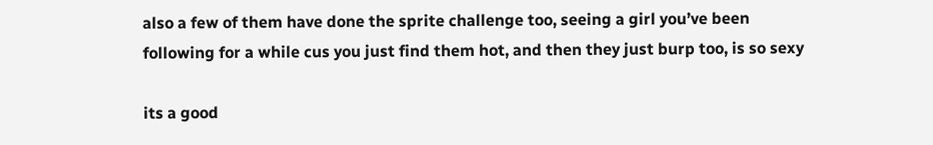also a few of them have done the sprite challenge too, seeing a girl you’ve been following for a while cus you just find them hot, and then they just burp too, is so sexy

its a good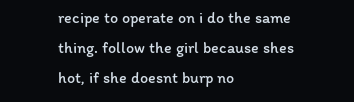recipe to operate on i do the same thing. follow the girl because shes hot, if she doesnt burp no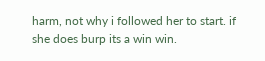harm, not why i followed her to start. if she does burp its a win win.